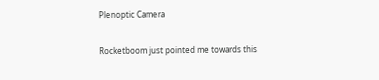Plenoptic Camera

Rocketboom just pointed me towards this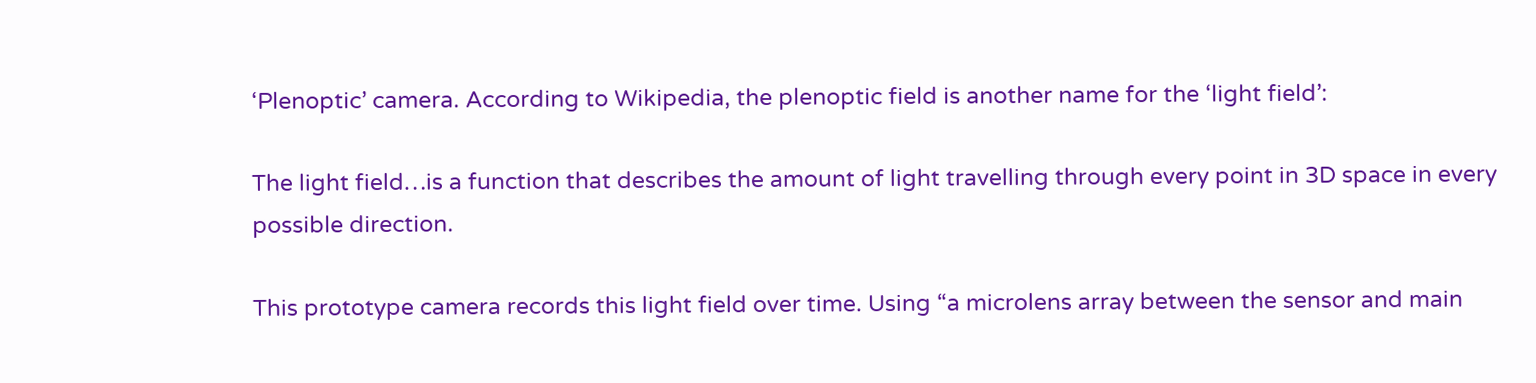‘Plenoptic’ camera. According to Wikipedia, the plenoptic field is another name for the ‘light field’:

The light field…is a function that describes the amount of light travelling through every point in 3D space in every possible direction.

This prototype camera records this light field over time. Using “a microlens array between the sensor and main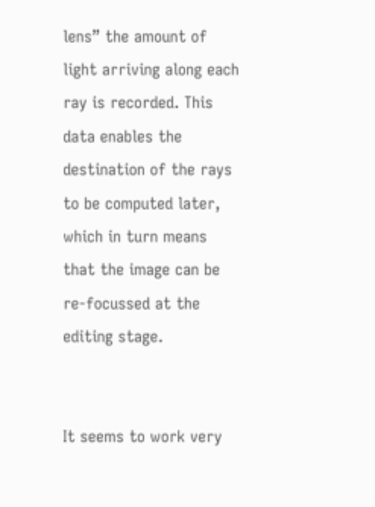lens” the amount of light arriving along each ray is recorded. This data enables the destination of the rays to be computed later, which in turn means that the image can be re-focussed at the editing stage.


It seems to work very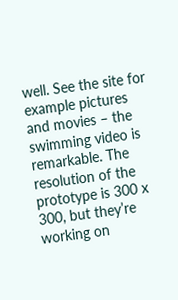well. See the site for example pictures and movies – the swimming video is remarkable. The resolution of the prototype is 300 x 300, but they’re working on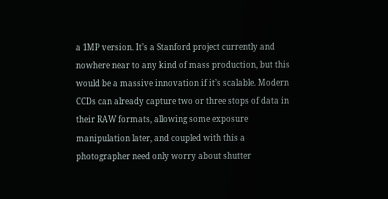a 1MP version. It’s a Stanford project currently and nowhere near to any kind of mass production, but this would be a massive innovation if it’s scalable. Modern CCDs can already capture two or three stops of data in their RAW formats, allowing some exposure manipulation later, and coupled with this a photographer need only worry about shutter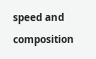speed and composition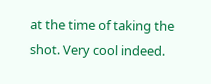at the time of taking the shot. Very cool indeed.